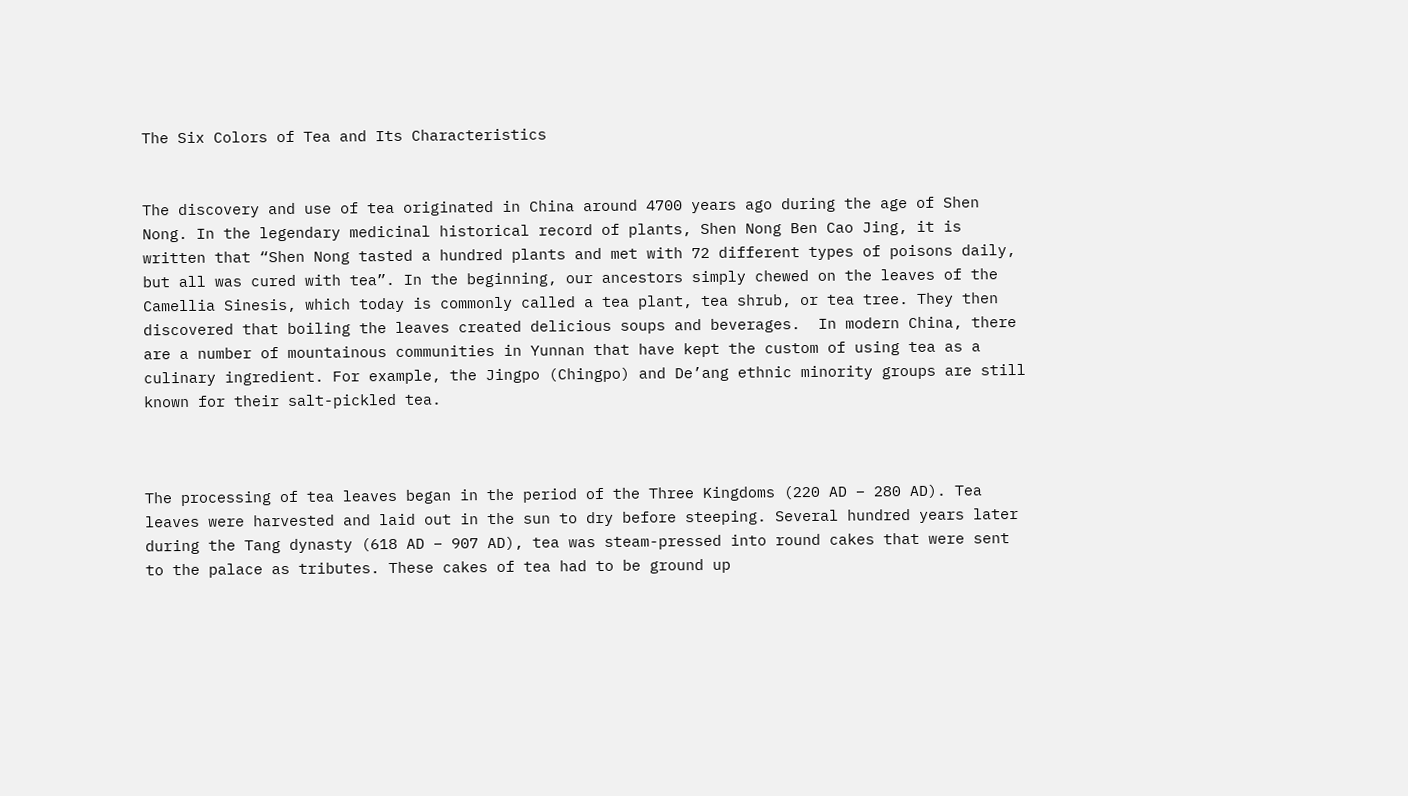The Six Colors of Tea and Its Characteristics


The discovery and use of tea originated in China around 4700 years ago during the age of Shen Nong. In the legendary medicinal historical record of plants, Shen Nong Ben Cao Jing, it is written that “Shen Nong tasted a hundred plants and met with 72 different types of poisons daily, but all was cured with tea”. In the beginning, our ancestors simply chewed on the leaves of the Camellia Sinesis, which today is commonly called a tea plant, tea shrub, or tea tree. They then discovered that boiling the leaves created delicious soups and beverages.  In modern China, there are a number of mountainous communities in Yunnan that have kept the custom of using tea as a culinary ingredient. For example, the Jingpo (Chingpo) and De’ang ethnic minority groups are still known for their salt-pickled tea.



The processing of tea leaves began in the period of the Three Kingdoms (220 AD – 280 AD). Tea leaves were harvested and laid out in the sun to dry before steeping. Several hundred years later during the Tang dynasty (618 AD – 907 AD), tea was steam-pressed into round cakes that were sent to the palace as tributes. These cakes of tea had to be ground up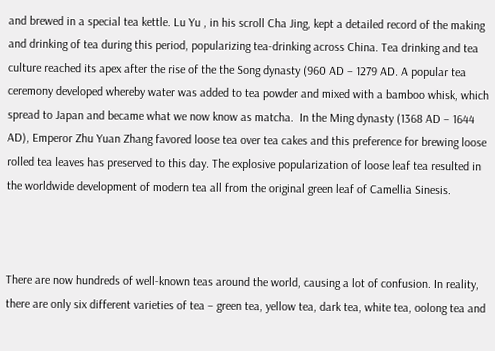and brewed in a special tea kettle. Lu Yu , in his scroll Cha Jing, kept a detailed record of the making and drinking of tea during this period, popularizing tea-drinking across China. Tea drinking and tea culture reached its apex after the rise of the the Song dynasty (960 AD – 1279 AD. A popular tea ceremony developed whereby water was added to tea powder and mixed with a bamboo whisk, which spread to Japan and became what we now know as matcha.  In the Ming dynasty (1368 AD – 1644 AD), Emperor Zhu Yuan Zhang favored loose tea over tea cakes and this preference for brewing loose rolled tea leaves has preserved to this day. The explosive popularization of loose leaf tea resulted in the worldwide development of modern tea all from the original green leaf of Camellia Sinesis.



There are now hundreds of well-known teas around the world, causing a lot of confusion. In reality, there are only six different varieties of tea – green tea, yellow tea, dark tea, white tea, oolong tea and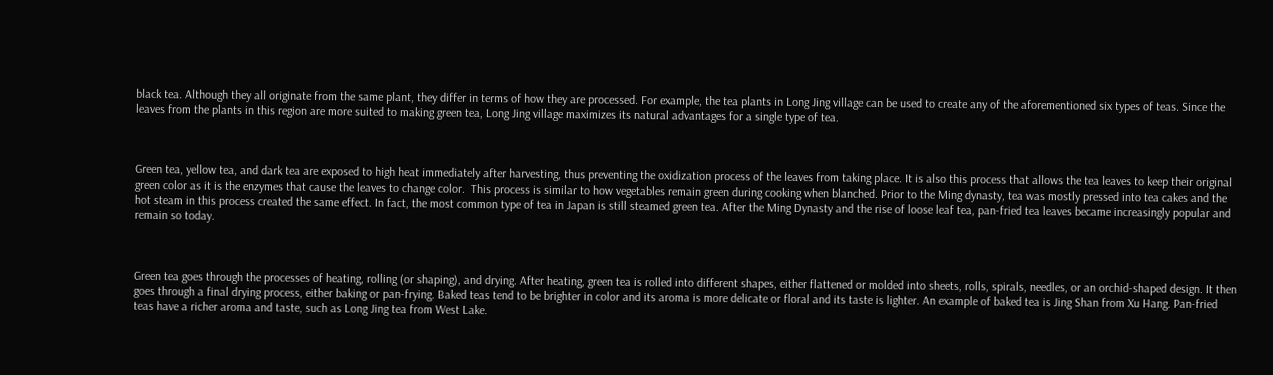black tea. Although they all originate from the same plant, they differ in terms of how they are processed. For example, the tea plants in Long Jing village can be used to create any of the aforementioned six types of teas. Since the leaves from the plants in this region are more suited to making green tea, Long Jing village maximizes its natural advantages for a single type of tea.



Green tea, yellow tea, and dark tea are exposed to high heat immediately after harvesting, thus preventing the oxidization process of the leaves from taking place. It is also this process that allows the tea leaves to keep their original green color as it is the enzymes that cause the leaves to change color.  This process is similar to how vegetables remain green during cooking when blanched. Prior to the Ming dynasty, tea was mostly pressed into tea cakes and the hot steam in this process created the same effect. In fact, the most common type of tea in Japan is still steamed green tea. After the Ming Dynasty and the rise of loose leaf tea, pan-fried tea leaves became increasingly popular and remain so today.



Green tea goes through the processes of heating, rolling (or shaping), and drying. After heating, green tea is rolled into different shapes, either flattened or molded into sheets, rolls, spirals, needles, or an orchid-shaped design. It then goes through a final drying process, either baking or pan-frying. Baked teas tend to be brighter in color and its aroma is more delicate or floral and its taste is lighter. An example of baked tea is Jing Shan from Xu Hang. Pan-fried teas have a richer aroma and taste, such as Long Jing tea from West Lake.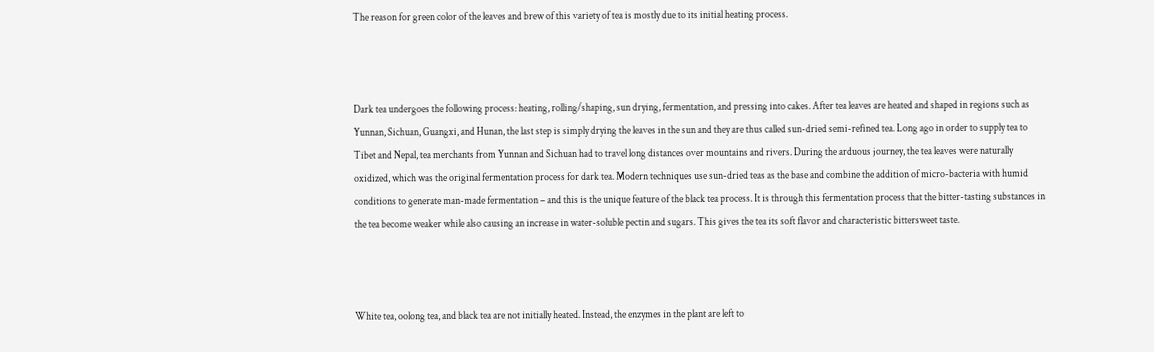The reason for green color of the leaves and brew of this variety of tea is mostly due to its initial heating process.



Dark tea undergoes the following process: heating, rolling/shaping, sun drying, fermentation, and pressing into cakes. After tea leaves are heated and shaped in regions such as Yunnan, Sichuan, Guangxi, and Hunan, the last step is simply drying the leaves in the sun and they are thus called sun-dried semi-refined tea. Long ago in order to supply tea to Tibet and Nepal, tea merchants from Yunnan and Sichuan had to travel long distances over mountains and rivers. During the arduous journey, the tea leaves were naturally oxidized, which was the original fermentation process for dark tea. Modern techniques use sun-dried teas as the base and combine the addition of micro-bacteria with humid conditions to generate man-made fermentation – and this is the unique feature of the black tea process. It is through this fermentation process that the bitter-tasting substances in the tea become weaker while also causing an increase in water-soluble pectin and sugars. This gives the tea its soft flavor and characteristic bittersweet taste.



White tea, oolong tea, and black tea are not initially heated. Instead, the enzymes in the plant are left to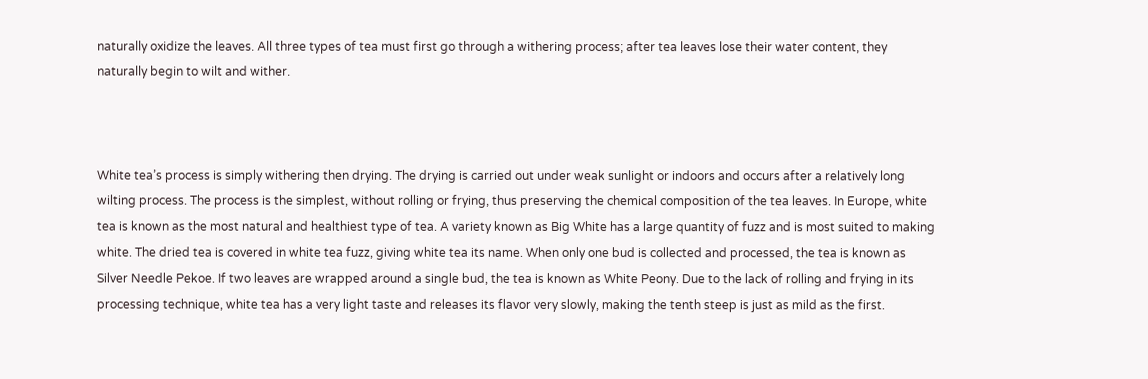naturally oxidize the leaves. All three types of tea must first go through a withering process; after tea leaves lose their water content, they naturally begin to wilt and wither.



White tea’s process is simply withering then drying. The drying is carried out under weak sunlight or indoors and occurs after a relatively long wilting process. The process is the simplest, without rolling or frying, thus preserving the chemical composition of the tea leaves. In Europe, white tea is known as the most natural and healthiest type of tea. A variety known as Big White has a large quantity of fuzz and is most suited to making white. The dried tea is covered in white tea fuzz, giving white tea its name. When only one bud is collected and processed, the tea is known as Silver Needle Pekoe. If two leaves are wrapped around a single bud, the tea is known as White Peony. Due to the lack of rolling and frying in its processing technique, white tea has a very light taste and releases its flavor very slowly, making the tenth steep is just as mild as the first.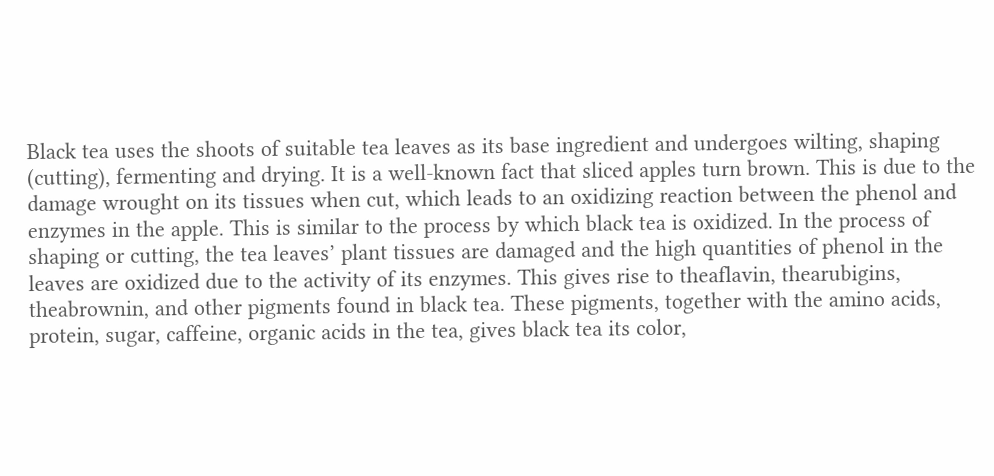Black tea uses the shoots of suitable tea leaves as its base ingredient and undergoes wilting, shaping (cutting), fermenting and drying. It is a well-known fact that sliced apples turn brown. This is due to the damage wrought on its tissues when cut, which leads to an oxidizing reaction between the phenol and enzymes in the apple. This is similar to the process by which black tea is oxidized. In the process of shaping or cutting, the tea leaves’ plant tissues are damaged and the high quantities of phenol in the leaves are oxidized due to the activity of its enzymes. This gives rise to theaflavin, thearubigins, theabrownin, and other pigments found in black tea. These pigments, together with the amino acids, protein, sugar, caffeine, organic acids in the tea, gives black tea its color,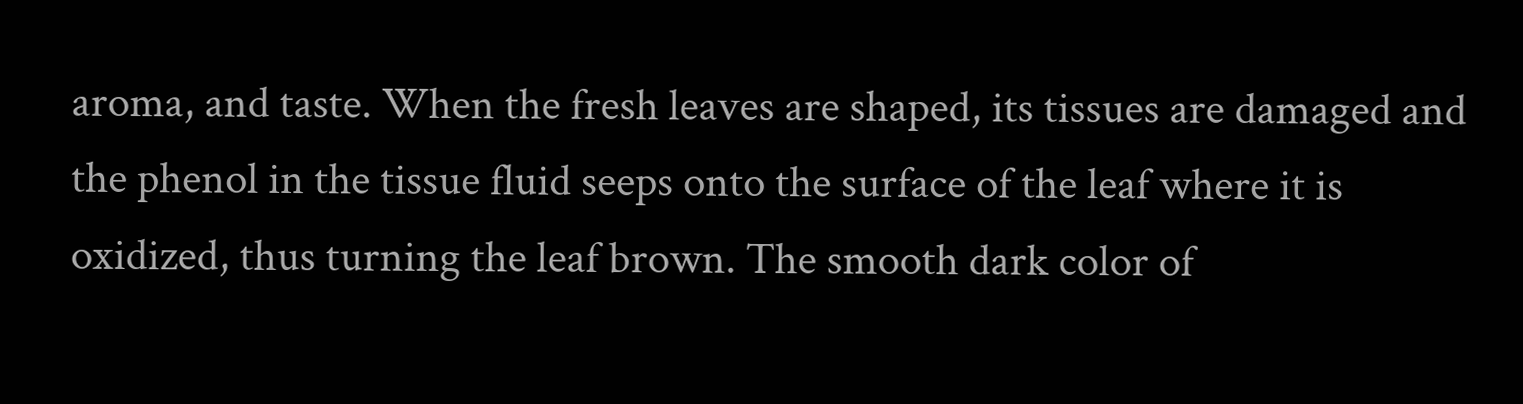aroma, and taste. When the fresh leaves are shaped, its tissues are damaged and the phenol in the tissue fluid seeps onto the surface of the leaf where it is oxidized, thus turning the leaf brown. The smooth dark color of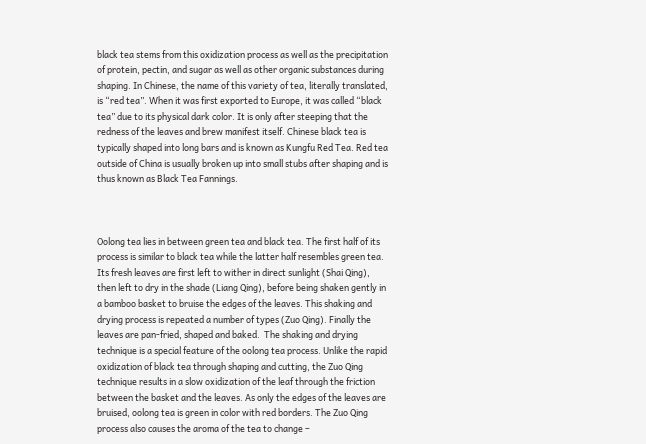black tea stems from this oxidization process as well as the precipitation of protein, pectin, and sugar as well as other organic substances during shaping. In Chinese, the name of this variety of tea, literally translated, is “red tea”. When it was first exported to Europe, it was called “black tea” due to its physical dark color. It is only after steeping that the redness of the leaves and brew manifest itself. Chinese black tea is typically shaped into long bars and is known as Kungfu Red Tea. Red tea outside of China is usually broken up into small stubs after shaping and is thus known as Black Tea Fannings.



Oolong tea lies in between green tea and black tea. The first half of its process is similar to black tea while the latter half resembles green tea. Its fresh leaves are first left to wither in direct sunlight (Shai Qing), then left to dry in the shade (Liang Qing), before being shaken gently in a bamboo basket to bruise the edges of the leaves. This shaking and drying process is repeated a number of types (Zuo Qing). Finally the leaves are pan-fried, shaped and baked.  The shaking and drying technique is a special feature of the oolong tea process. Unlike the rapid oxidization of black tea through shaping and cutting, the Zuo Qing technique results in a slow oxidization of the leaf through the friction between the basket and the leaves. As only the edges of the leaves are bruised, oolong tea is green in color with red borders. The Zuo Qing process also causes the aroma of the tea to change –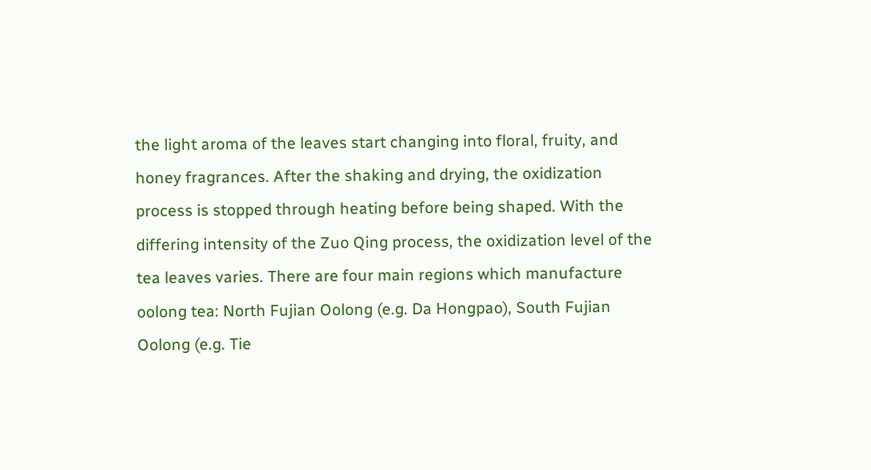the light aroma of the leaves start changing into floral, fruity, and honey fragrances. After the shaking and drying, the oxidization process is stopped through heating before being shaped. With the differing intensity of the Zuo Qing process, the oxidization level of the tea leaves varies. There are four main regions which manufacture oolong tea: North Fujian Oolong (e.g. Da Hongpao), South Fujian Oolong (e.g. Tie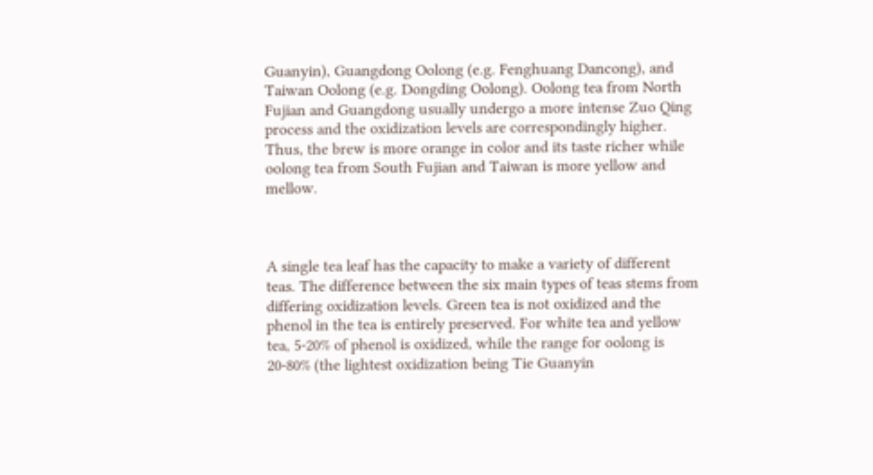Guanyin), Guangdong Oolong (e.g. Fenghuang Dancong), and Taiwan Oolong (e.g. Dongding Oolong). Oolong tea from North Fujian and Guangdong usually undergo a more intense Zuo Qing process and the oxidization levels are correspondingly higher. Thus, the brew is more orange in color and its taste richer while oolong tea from South Fujian and Taiwan is more yellow and mellow.



A single tea leaf has the capacity to make a variety of different teas. The difference between the six main types of teas stems from differing oxidization levels. Green tea is not oxidized and the phenol in the tea is entirely preserved. For white tea and yellow tea, 5-20% of phenol is oxidized, while the range for oolong is 20-80% (the lightest oxidization being Tie Guanyin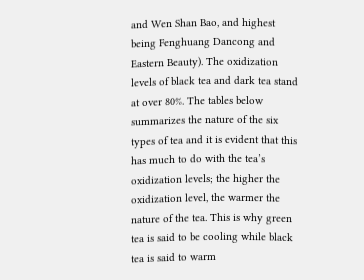and Wen Shan Bao, and highest being Fenghuang Dancong and Eastern Beauty). The oxidization levels of black tea and dark tea stand at over 80%. The tables below summarizes the nature of the six types of tea and it is evident that this has much to do with the tea’s oxidization levels; the higher the oxidization level, the warmer the nature of the tea. This is why green tea is said to be cooling while black tea is said to warm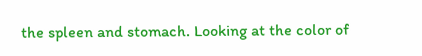the spleen and stomach. Looking at the color of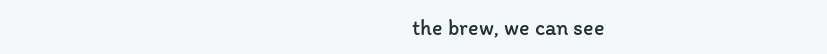the brew, we can see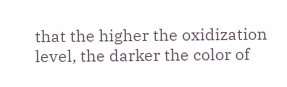that the higher the oxidization level, the darker the color of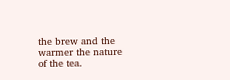the brew and the warmer the nature of the tea.